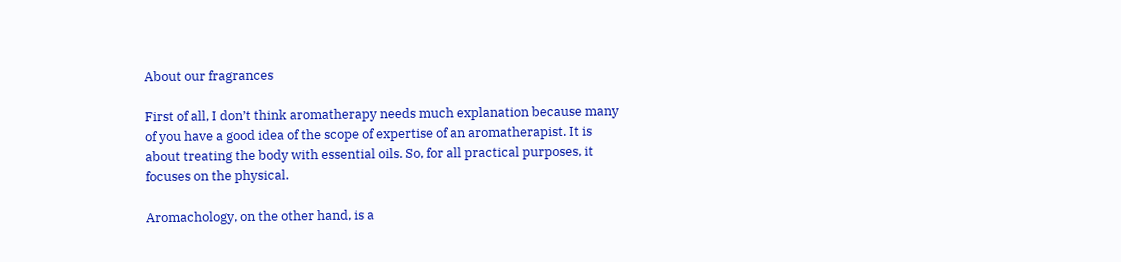About our fragrances

First of all, I don’t think aromatherapy needs much explanation because many of you have a good idea of the scope of expertise of an aromatherapist. It is about treating the body with essential oils. So, for all practical purposes, it focuses on the physical.

Aromachology, on the other hand, is a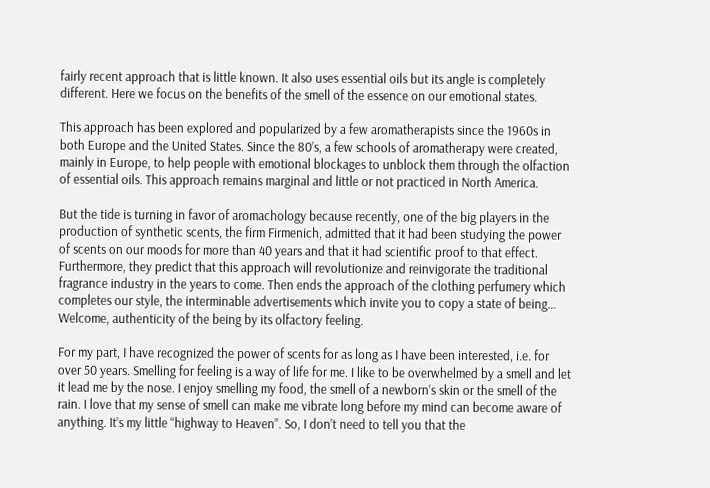fairly recent approach that is little known. It also uses essential oils but its angle is completely different. Here we focus on the benefits of the smell of the essence on our emotional states.

This approach has been explored and popularized by a few aromatherapists since the 1960s in both Europe and the United States. Since the 80’s, a few schools of aromatherapy were created, mainly in Europe, to help people with emotional blockages to unblock them through the olfaction of essential oils. This approach remains marginal and little or not practiced in North America.

But the tide is turning in favor of aromachology because recently, one of the big players in the production of synthetic scents, the firm Firmenich, admitted that it had been studying the power of scents on our moods for more than 40 years and that it had scientific proof to that effect. Furthermore, they predict that this approach will revolutionize and reinvigorate the traditional fragrance industry in the years to come. Then ends the approach of the clothing perfumery which completes our style, the interminable advertisements which invite you to copy a state of being… Welcome, authenticity of the being by its olfactory feeling.

For my part, I have recognized the power of scents for as long as I have been interested, i.e. for over 50 years. Smelling for feeling is a way of life for me. I like to be overwhelmed by a smell and let it lead me by the nose. I enjoy smelling my food, the smell of a newborn’s skin or the smell of the rain. I love that my sense of smell can make me vibrate long before my mind can become aware of anything. It’s my little “highway to Heaven”. So, I don’t need to tell you that the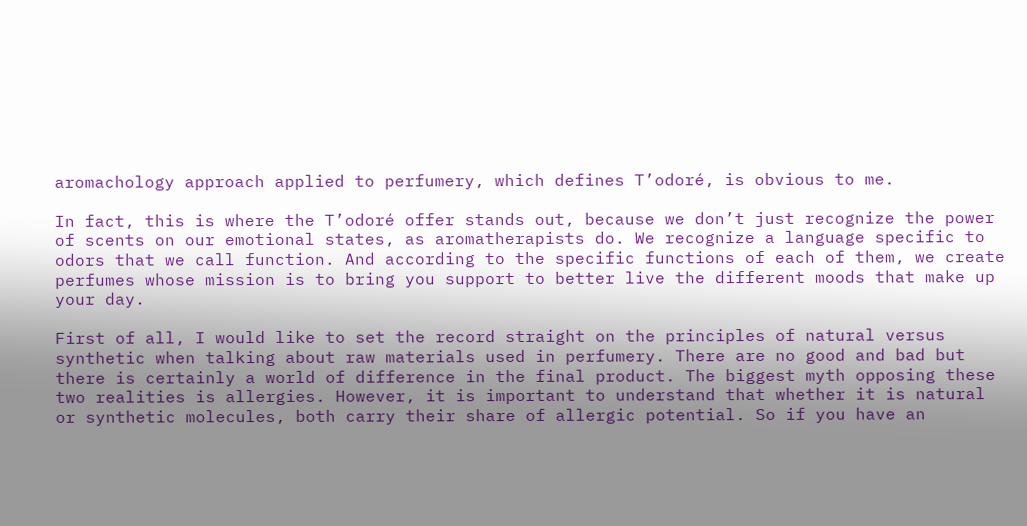aromachology approach applied to perfumery, which defines T’odoré, is obvious to me.

In fact, this is where the T’odoré offer stands out, because we don’t just recognize the power of scents on our emotional states, as aromatherapists do. We recognize a language specific to odors that we call function. And according to the specific functions of each of them, we create perfumes whose mission is to bring you support to better live the different moods that make up your day.

First of all, I would like to set the record straight on the principles of natural versus synthetic when talking about raw materials used in perfumery. There are no good and bad but there is certainly a world of difference in the final product. The biggest myth opposing these two realities is allergies. However, it is important to understand that whether it is natural or synthetic molecules, both carry their share of allergic potential. So if you have an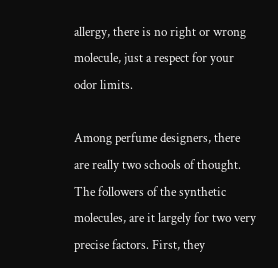allergy, there is no right or wrong molecule, just a respect for your odor limits.

Among perfume designers, there are really two schools of thought. The followers of the synthetic molecules, are it largely for two very precise factors. First, they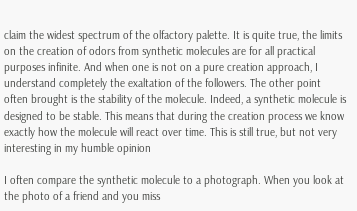claim the widest spectrum of the olfactory palette. It is quite true, the limits on the creation of odors from synthetic molecules are for all practical purposes infinite. And when one is not on a pure creation approach, I understand completely the exaltation of the followers. The other point often brought is the stability of the molecule. Indeed, a synthetic molecule is designed to be stable. This means that during the creation process we know exactly how the molecule will react over time. This is still true, but not very interesting in my humble opinion

I often compare the synthetic molecule to a photograph. When you look at the photo of a friend and you miss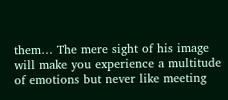them… The mere sight of his image will make you experience a multitude of emotions but never like meeting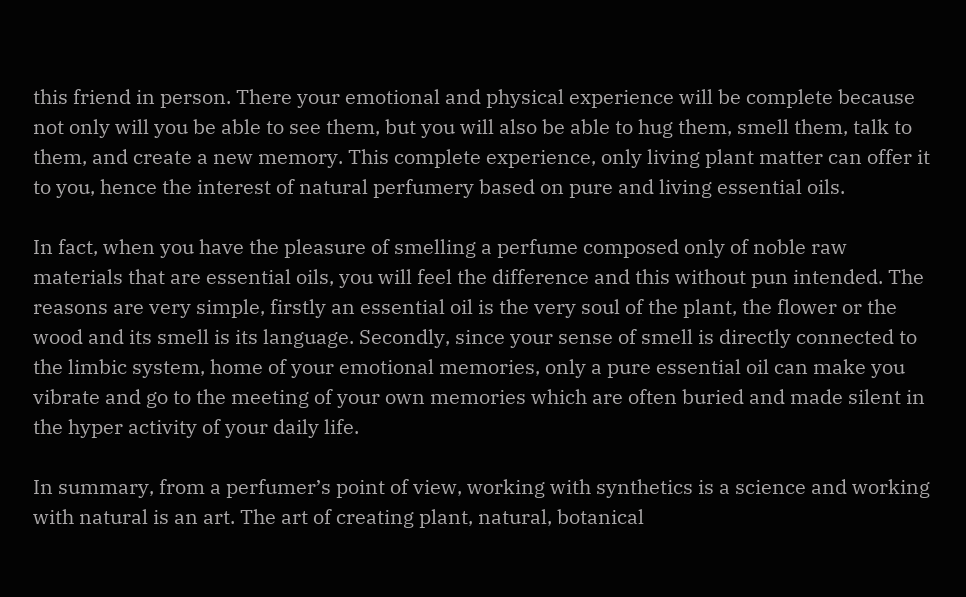this friend in person. There your emotional and physical experience will be complete because not only will you be able to see them, but you will also be able to hug them, smell them, talk to them, and create a new memory. This complete experience, only living plant matter can offer it to you, hence the interest of natural perfumery based on pure and living essential oils.

In fact, when you have the pleasure of smelling a perfume composed only of noble raw materials that are essential oils, you will feel the difference and this without pun intended. The reasons are very simple, firstly an essential oil is the very soul of the plant, the flower or the wood and its smell is its language. Secondly, since your sense of smell is directly connected to the limbic system, home of your emotional memories, only a pure essential oil can make you vibrate and go to the meeting of your own memories which are often buried and made silent in the hyper activity of your daily life.

In summary, from a perfumer’s point of view, working with synthetics is a science and working with natural is an art. The art of creating plant, natural, botanical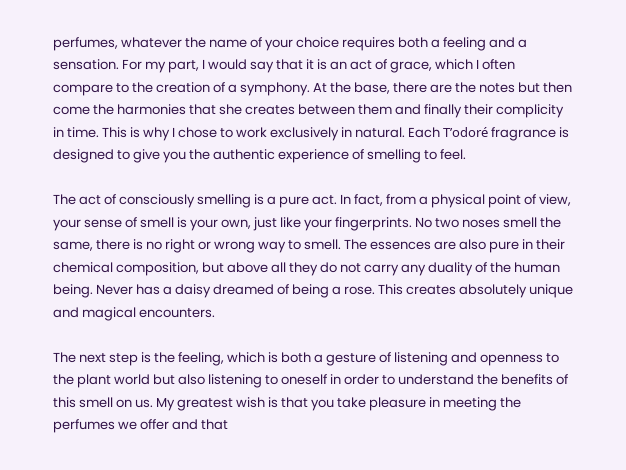perfumes, whatever the name of your choice requires both a feeling and a sensation. For my part, I would say that it is an act of grace, which I often compare to the creation of a symphony. At the base, there are the notes but then come the harmonies that she creates between them and finally their complicity in time. This is why I chose to work exclusively in natural. Each T’odoré fragrance is designed to give you the authentic experience of smelling to feel.

The act of consciously smelling is a pure act. In fact, from a physical point of view, your sense of smell is your own, just like your fingerprints. No two noses smell the same, there is no right or wrong way to smell. The essences are also pure in their chemical composition, but above all they do not carry any duality of the human being. Never has a daisy dreamed of being a rose. This creates absolutely unique and magical encounters.

The next step is the feeling, which is both a gesture of listening and openness to the plant world but also listening to oneself in order to understand the benefits of this smell on us. My greatest wish is that you take pleasure in meeting the perfumes we offer and that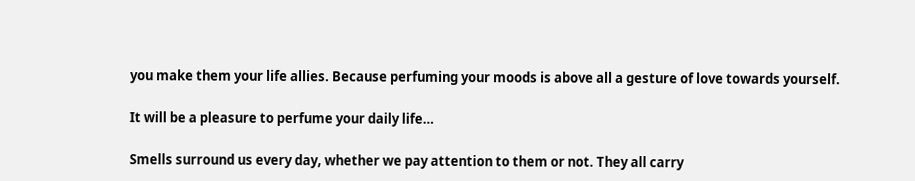you make them your life allies. Because perfuming your moods is above all a gesture of love towards yourself.

It will be a pleasure to perfume your daily life…

Smells surround us every day, whether we pay attention to them or not. They all carry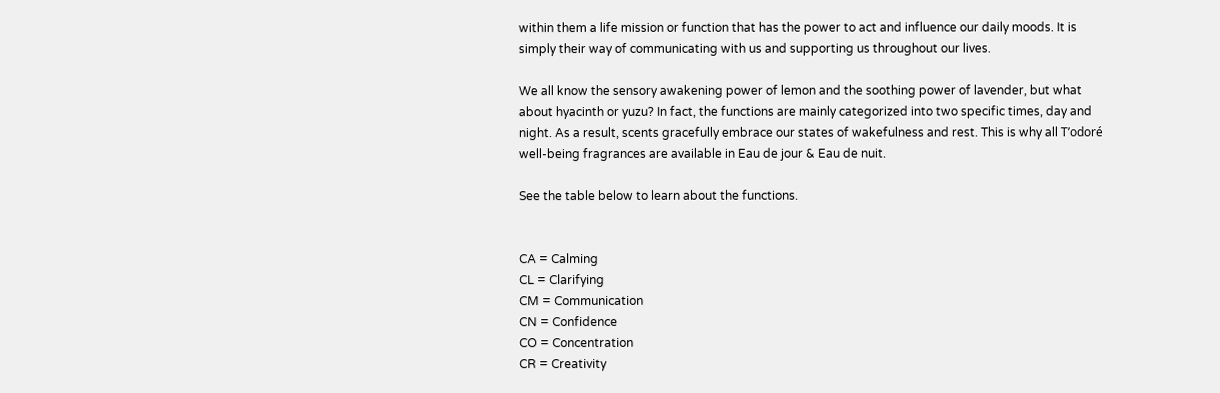within them a life mission or function that has the power to act and influence our daily moods. It is simply their way of communicating with us and supporting us throughout our lives.

We all know the sensory awakening power of lemon and the soothing power of lavender, but what about hyacinth or yuzu? In fact, the functions are mainly categorized into two specific times, day and night. As a result, scents gracefully embrace our states of wakefulness and rest. This is why all T’odoré well-being fragrances are available in Eau de jour & Eau de nuit.

See the table below to learn about the functions.


CA = Calming
CL = Clarifying
CM = Communication
CN = Confidence
CO = Concentration
CR = Creativity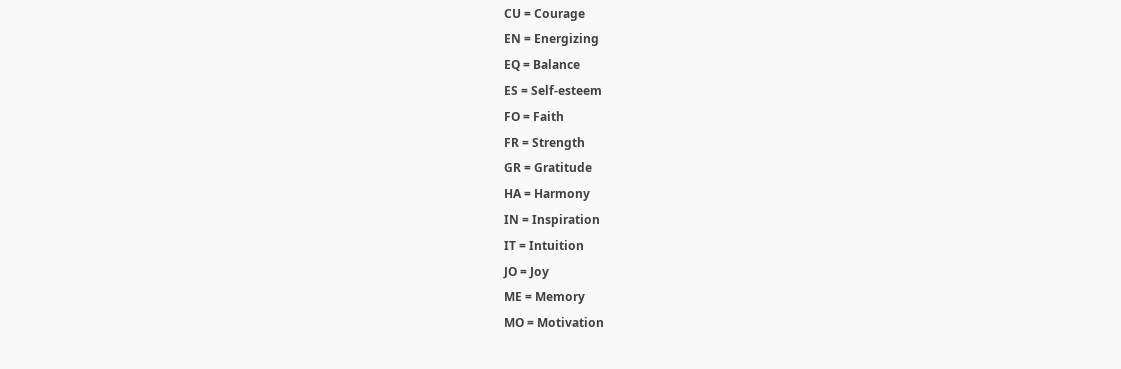CU = Courage
EN = Energizing
EQ = Balance
ES = Self-esteem
FO = Faith
FR = Strength
GR = Gratitude
HA = Harmony
IN = Inspiration
IT = Intuition
JO = Joy
ME = Memory
MO = Motivation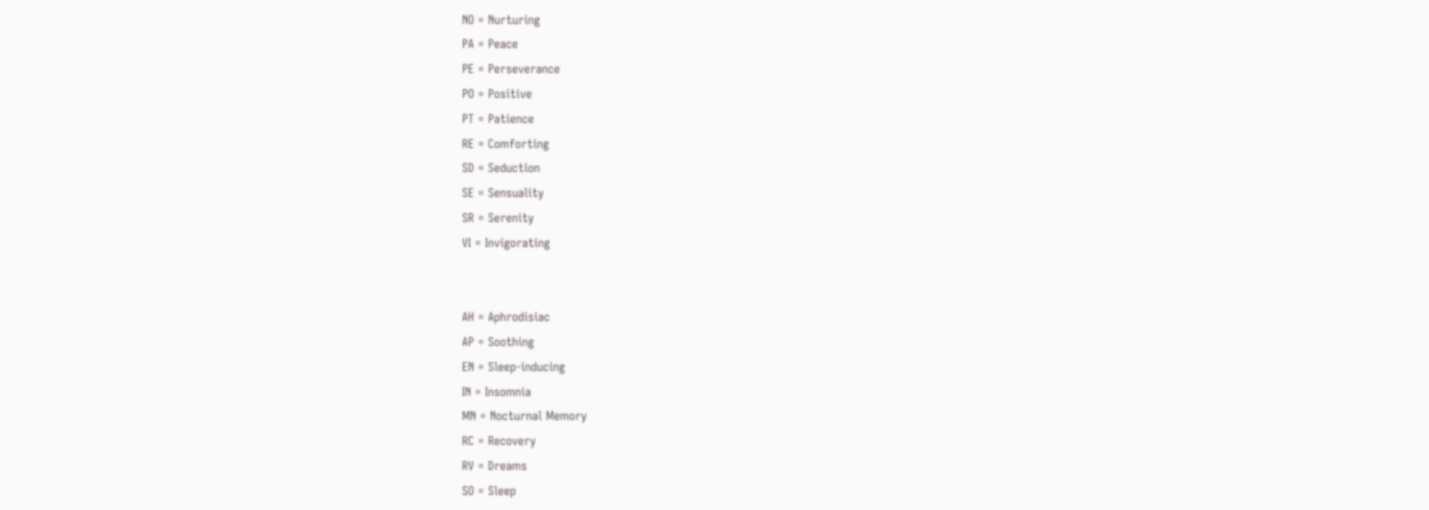NO = Nurturing
PA = Peace
PE = Perseverance
PO = Positive
PT = Patience
RE = Comforting
SD = Seduction
SE = Sensuality
SR = Serenity
VI = Invigorating


AH = Aphrodisiac
AP = Soothing
EN = Sleep-inducing
IN = Insomnia
MN = Nocturnal Memory
RC = Recovery
RV = Dreams
SO = Sleep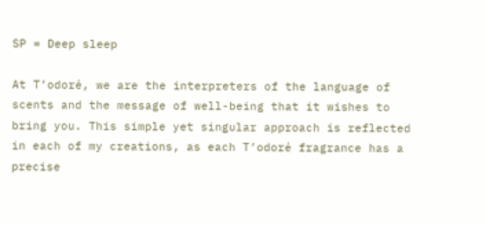SP = Deep sleep

At T’odoré, we are the interpreters of the language of scents and the message of well-being that it wishes to bring you. This simple yet singular approach is reflected in each of my creations, as each T’odoré fragrance has a precise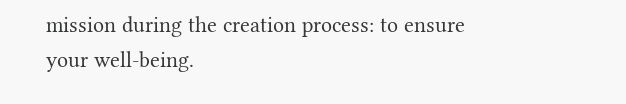mission during the creation process: to ensure your well-being.